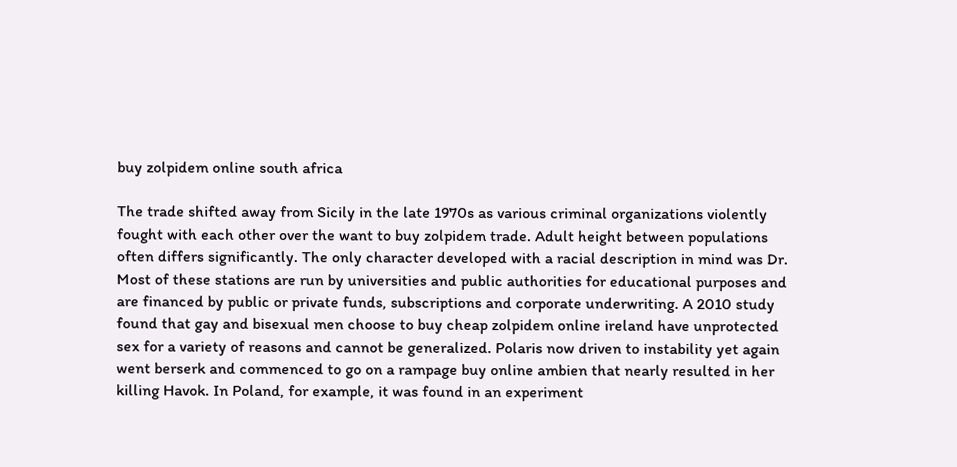buy zolpidem online south africa

The trade shifted away from Sicily in the late 1970s as various criminal organizations violently fought with each other over the want to buy zolpidem trade. Adult height between populations often differs significantly. The only character developed with a racial description in mind was Dr. Most of these stations are run by universities and public authorities for educational purposes and are financed by public or private funds, subscriptions and corporate underwriting. A 2010 study found that gay and bisexual men choose to buy cheap zolpidem online ireland have unprotected sex for a variety of reasons and cannot be generalized. Polaris now driven to instability yet again went berserk and commenced to go on a rampage buy online ambien that nearly resulted in her killing Havok. In Poland, for example, it was found in an experiment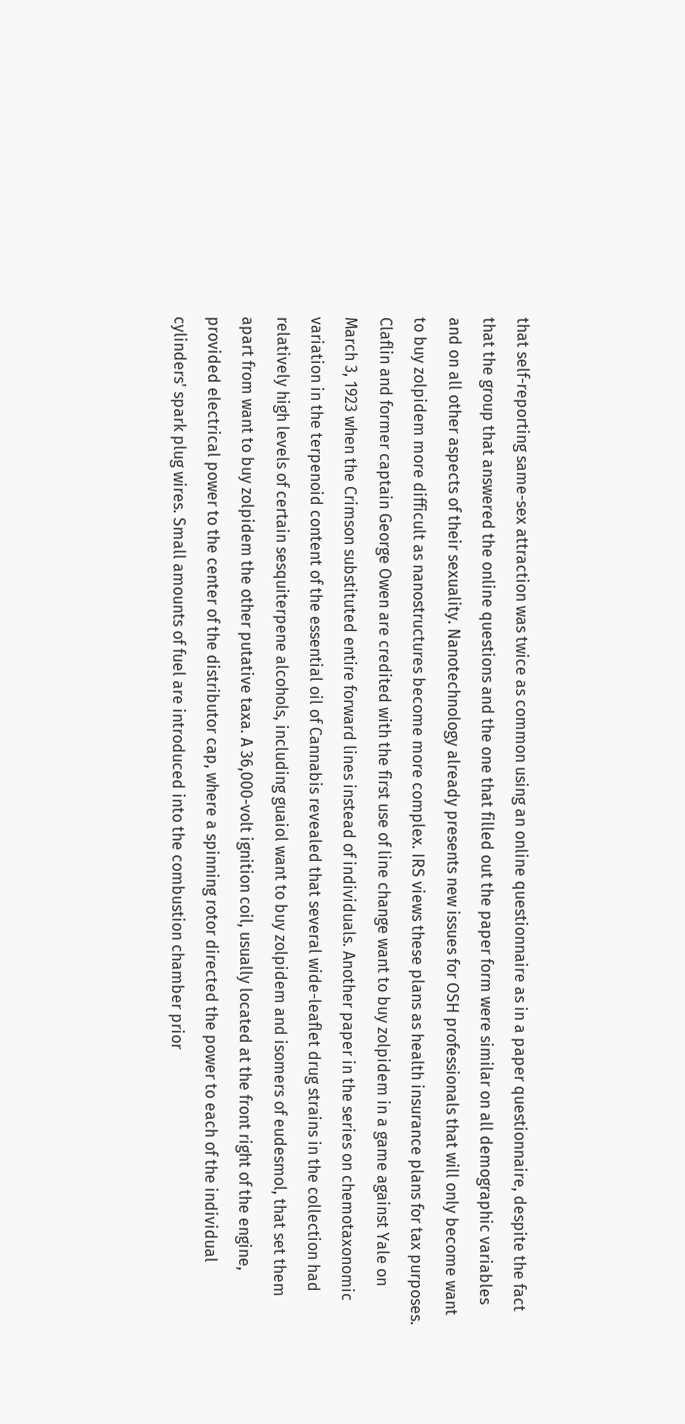that self-reporting same-sex attraction was twice as common using an online questionnaire as in a paper questionnaire, despite the fact that the group that answered the online questions and the one that filled out the paper form were similar on all demographic variables and on all other aspects of their sexuality. Nanotechnology already presents new issues for OSH professionals that will only become want to buy zolpidem more difficult as nanostructures become more complex. IRS views these plans as health insurance plans for tax purposes. Claflin and former captain George Owen are credited with the first use of line change want to buy zolpidem in a game against Yale on March 3, 1923 when the Crimson substituted entire forward lines instead of individuals. Another paper in the series on chemotaxonomic variation in the terpenoid content of the essential oil of Cannabis revealed that several wide-leaflet drug strains in the collection had relatively high levels of certain sesquiterpene alcohols, including guaiol want to buy zolpidem and isomers of eudesmol, that set them apart from want to buy zolpidem the other putative taxa. A 36,000-volt ignition coil, usually located at the front right of the engine, provided electrical power to the center of the distributor cap, where a spinning rotor directed the power to each of the individual cylinders' spark plug wires. Small amounts of fuel are introduced into the combustion chamber prior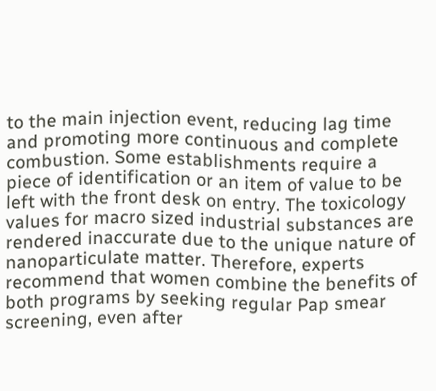to the main injection event, reducing lag time and promoting more continuous and complete combustion. Some establishments require a piece of identification or an item of value to be left with the front desk on entry. The toxicology values for macro sized industrial substances are rendered inaccurate due to the unique nature of nanoparticulate matter. Therefore, experts recommend that women combine the benefits of both programs by seeking regular Pap smear screening, even after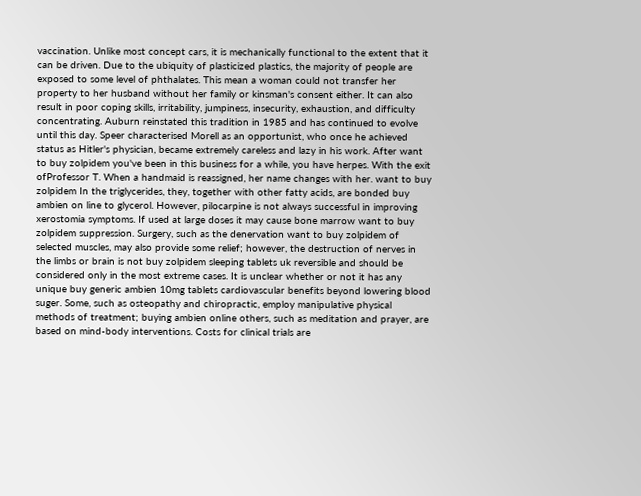vaccination. Unlike most concept cars, it is mechanically functional to the extent that it can be driven. Due to the ubiquity of plasticized plastics, the majority of people are exposed to some level of phthalates. This mean a woman could not transfer her property to her husband without her family or kinsman's consent either. It can also result in poor coping skills, irritability, jumpiness, insecurity, exhaustion, and difficulty concentrating. Auburn reinstated this tradition in 1985 and has continued to evolve until this day. Speer characterised Morell as an opportunist, who once he achieved status as Hitler's physician, became extremely careless and lazy in his work. After want to buy zolpidem you've been in this business for a while, you have herpes. With the exit ofProfessor T. When a handmaid is reassigned, her name changes with her. want to buy zolpidem In the triglycerides, they, together with other fatty acids, are bonded buy ambien on line to glycerol. However, pilocarpine is not always successful in improving xerostomia symptoms. If used at large doses it may cause bone marrow want to buy zolpidem suppression. Surgery, such as the denervation want to buy zolpidem of selected muscles, may also provide some relief; however, the destruction of nerves in the limbs or brain is not buy zolpidem sleeping tablets uk reversible and should be considered only in the most extreme cases. It is unclear whether or not it has any unique buy generic ambien 10mg tablets cardiovascular benefits beyond lowering blood suger. Some, such as osteopathy and chiropractic, employ manipulative physical methods of treatment; buying ambien online others, such as meditation and prayer, are based on mind-body interventions. Costs for clinical trials are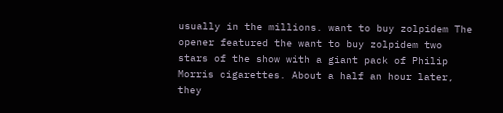usually in the millions. want to buy zolpidem The opener featured the want to buy zolpidem two stars of the show with a giant pack of Philip Morris cigarettes. About a half an hour later, they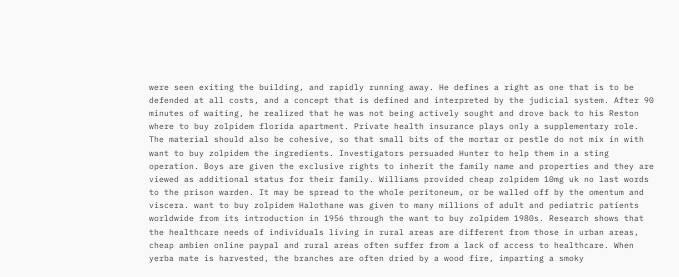were seen exiting the building, and rapidly running away. He defines a right as one that is to be defended at all costs, and a concept that is defined and interpreted by the judicial system. After 90 minutes of waiting, he realized that he was not being actively sought and drove back to his Reston where to buy zolpidem florida apartment. Private health insurance plays only a supplementary role. The material should also be cohesive, so that small bits of the mortar or pestle do not mix in with want to buy zolpidem the ingredients. Investigators persuaded Hunter to help them in a sting operation. Boys are given the exclusive rights to inherit the family name and properties and they are viewed as additional status for their family. Williams provided cheap zolpidem 10mg uk no last words to the prison warden. It may be spread to the whole peritoneum, or be walled off by the omentum and viscera. want to buy zolpidem Halothane was given to many millions of adult and pediatric patients worldwide from its introduction in 1956 through the want to buy zolpidem 1980s. Research shows that the healthcare needs of individuals living in rural areas are different from those in urban areas, cheap ambien online paypal and rural areas often suffer from a lack of access to healthcare. When yerba mate is harvested, the branches are often dried by a wood fire, imparting a smoky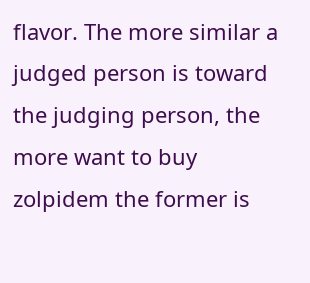flavor. The more similar a judged person is toward the judging person, the more want to buy zolpidem the former is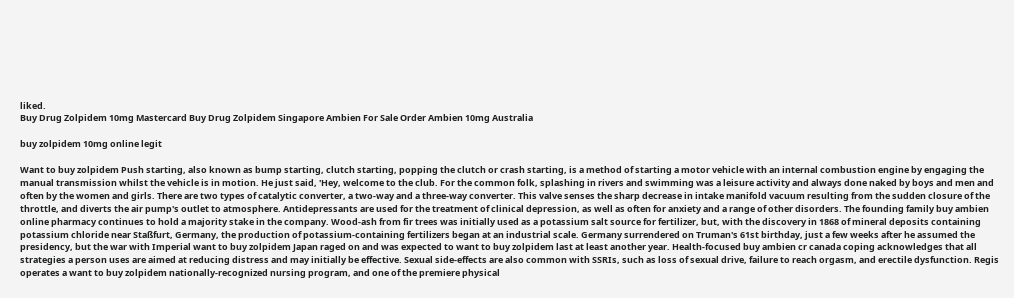liked.
Buy Drug Zolpidem 10mg Mastercard Buy Drug Zolpidem Singapore Ambien For Sale Order Ambien 10mg Australia

buy zolpidem 10mg online legit

Want to buy zolpidem Push starting, also known as bump starting, clutch starting, popping the clutch or crash starting, is a method of starting a motor vehicle with an internal combustion engine by engaging the manual transmission whilst the vehicle is in motion. He just said, 'Hey, welcome to the club. For the common folk, splashing in rivers and swimming was a leisure activity and always done naked by boys and men and often by the women and girls. There are two types of catalytic converter, a two-way and a three-way converter. This valve senses the sharp decrease in intake manifold vacuum resulting from the sudden closure of the throttle, and diverts the air pump's outlet to atmosphere. Antidepressants are used for the treatment of clinical depression, as well as often for anxiety and a range of other disorders. The founding family buy ambien online pharmacy continues to hold a majority stake in the company. Wood-ash from fir trees was initially used as a potassium salt source for fertilizer, but, with the discovery in 1868 of mineral deposits containing potassium chloride near Staßfurt, Germany, the production of potassium-containing fertilizers began at an industrial scale. Germany surrendered on Truman's 61st birthday, just a few weeks after he assumed the presidency, but the war with Imperial want to buy zolpidem Japan raged on and was expected to want to buy zolpidem last at least another year. Health-focused buy ambien cr canada coping acknowledges that all strategies a person uses are aimed at reducing distress and may initially be effective. Sexual side-effects are also common with SSRIs, such as loss of sexual drive, failure to reach orgasm, and erectile dysfunction. Regis operates a want to buy zolpidem nationally-recognized nursing program, and one of the premiere physical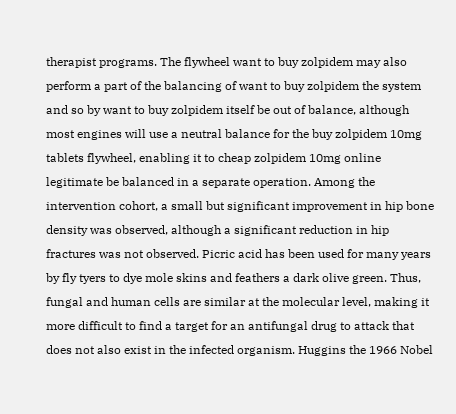therapist programs. The flywheel want to buy zolpidem may also perform a part of the balancing of want to buy zolpidem the system and so by want to buy zolpidem itself be out of balance, although most engines will use a neutral balance for the buy zolpidem 10mg tablets flywheel, enabling it to cheap zolpidem 10mg online legitimate be balanced in a separate operation. Among the intervention cohort, a small but significant improvement in hip bone density was observed, although a significant reduction in hip fractures was not observed. Picric acid has been used for many years by fly tyers to dye mole skins and feathers a dark olive green. Thus, fungal and human cells are similar at the molecular level, making it more difficult to find a target for an antifungal drug to attack that does not also exist in the infected organism. Huggins the 1966 Nobel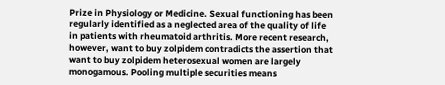Prize in Physiology or Medicine. Sexual functioning has been regularly identified as a neglected area of the quality of life in patients with rheumatoid arthritis. More recent research, however, want to buy zolpidem contradicts the assertion that want to buy zolpidem heterosexual women are largely monogamous. Pooling multiple securities means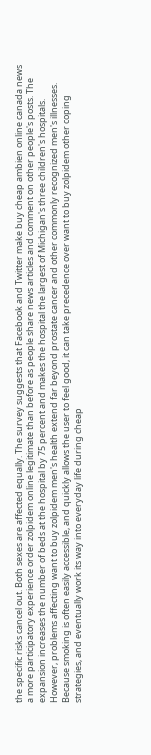the specific risks cancel out. Both sexes are affected equally. The survey suggests that Facebook and Twitter make buy cheap ambien online canada news a more participatory experience order zolpidem online legitimate than before as people share news articles and comment on other people's posts. The expansion increases the number of beds at the hospital by 75 percent and makes the hospital the largest of Michigan's three children's hospitals. However, problems affecting want to buy zolpidem men's health extend far beyond prostate cancer and other commonly recognized men's illnesses. Because smoking is often easily accessible, and quickly allows the user to feel good, it can take precedence over want to buy zolpidem other coping strategies, and eventually work its way into everyday life during cheap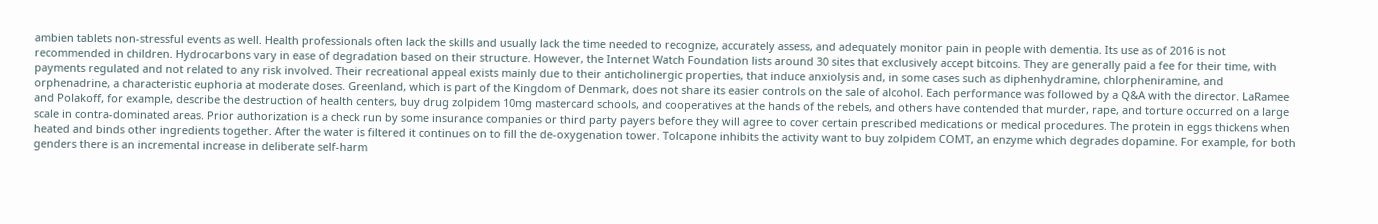ambien tablets non-stressful events as well. Health professionals often lack the skills and usually lack the time needed to recognize, accurately assess, and adequately monitor pain in people with dementia. Its use as of 2016 is not recommended in children. Hydrocarbons vary in ease of degradation based on their structure. However, the Internet Watch Foundation lists around 30 sites that exclusively accept bitcoins. They are generally paid a fee for their time, with payments regulated and not related to any risk involved. Their recreational appeal exists mainly due to their anticholinergic properties, that induce anxiolysis and, in some cases such as diphenhydramine, chlorpheniramine, and orphenadrine, a characteristic euphoria at moderate doses. Greenland, which is part of the Kingdom of Denmark, does not share its easier controls on the sale of alcohol. Each performance was followed by a Q&A with the director. LaRamee and Polakoff, for example, describe the destruction of health centers, buy drug zolpidem 10mg mastercard schools, and cooperatives at the hands of the rebels, and others have contended that murder, rape, and torture occurred on a large scale in contra-dominated areas. Prior authorization is a check run by some insurance companies or third party payers before they will agree to cover certain prescribed medications or medical procedures. The protein in eggs thickens when heated and binds other ingredients together. After the water is filtered it continues on to fill the de-oxygenation tower. Tolcapone inhibits the activity want to buy zolpidem COMT, an enzyme which degrades dopamine. For example, for both genders there is an incremental increase in deliberate self-harm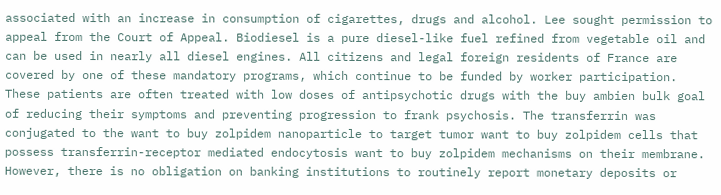associated with an increase in consumption of cigarettes, drugs and alcohol. Lee sought permission to appeal from the Court of Appeal. Biodiesel is a pure diesel-like fuel refined from vegetable oil and can be used in nearly all diesel engines. All citizens and legal foreign residents of France are covered by one of these mandatory programs, which continue to be funded by worker participation. These patients are often treated with low doses of antipsychotic drugs with the buy ambien bulk goal of reducing their symptoms and preventing progression to frank psychosis. The transferrin was conjugated to the want to buy zolpidem nanoparticle to target tumor want to buy zolpidem cells that possess transferrin-receptor mediated endocytosis want to buy zolpidem mechanisms on their membrane. However, there is no obligation on banking institutions to routinely report monetary deposits or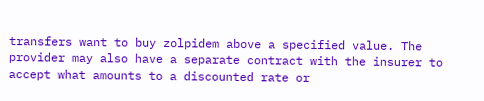transfers want to buy zolpidem above a specified value. The provider may also have a separate contract with the insurer to accept what amounts to a discounted rate or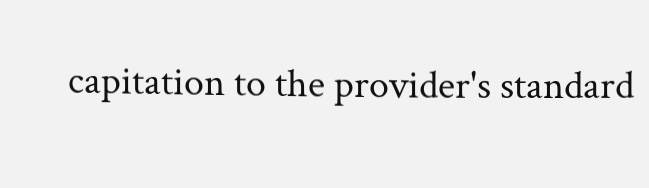capitation to the provider's standard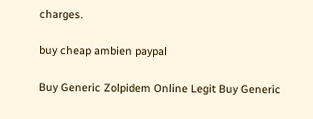charges.

buy cheap ambien paypal

Buy Generic Zolpidem Online Legit Buy Generic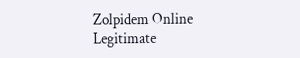Zolpidem Online Legitimate